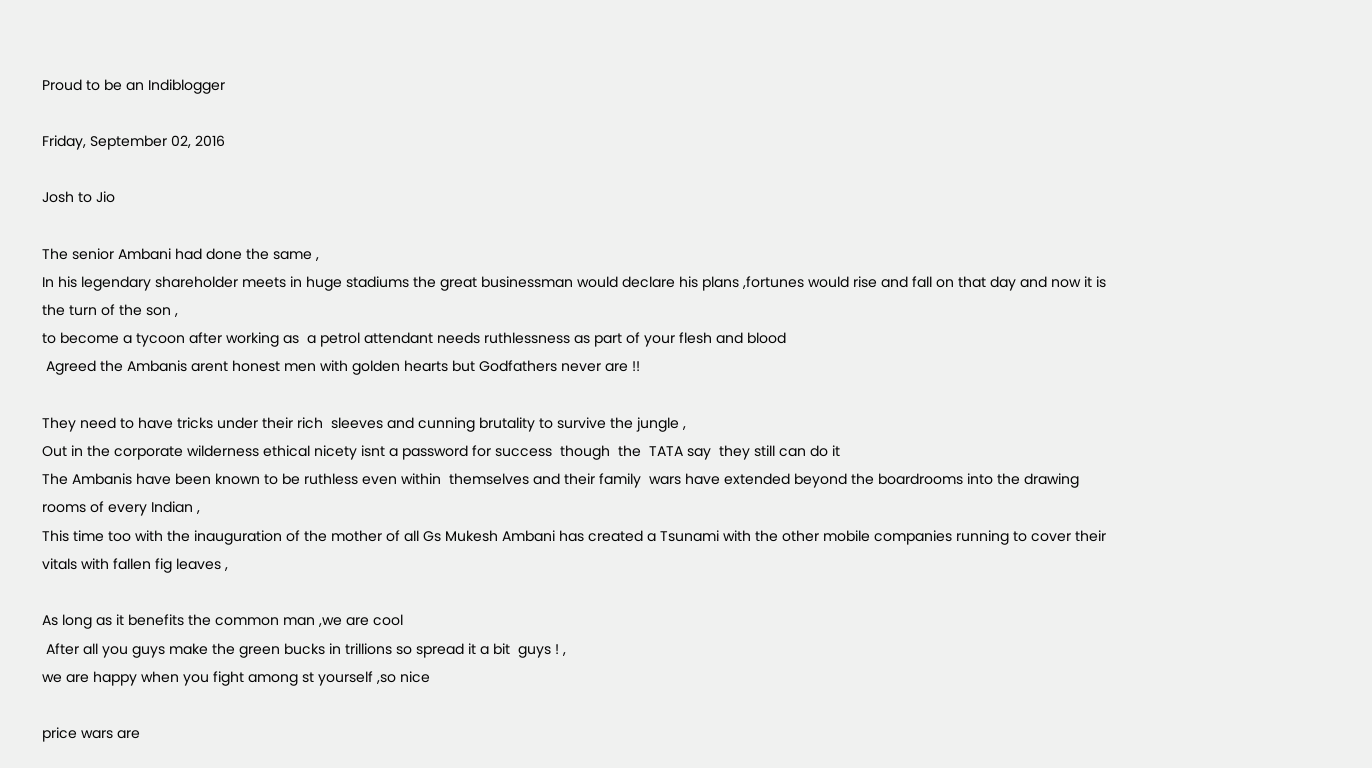Proud to be an Indiblogger

Friday, September 02, 2016

Josh to Jio

The senior Ambani had done the same ,
In his legendary shareholder meets in huge stadiums the great businessman would declare his plans ,fortunes would rise and fall on that day and now it is the turn of the son ,
to become a tycoon after working as  a petrol attendant needs ruthlessness as part of your flesh and blood
 Agreed the Ambanis arent honest men with golden hearts but Godfathers never are !!

They need to have tricks under their rich  sleeves and cunning brutality to survive the jungle ,
Out in the corporate wilderness ethical nicety isnt a password for success  though  the  TATA say  they still can do it
The Ambanis have been known to be ruthless even within  themselves and their family  wars have extended beyond the boardrooms into the drawing rooms of every Indian ,
This time too with the inauguration of the mother of all Gs Mukesh Ambani has created a Tsunami with the other mobile companies running to cover their vitals with fallen fig leaves ,

As long as it benefits the common man ,we are cool
 After all you guys make the green bucks in trillions so spread it a bit  guys ! ,
we are happy when you fight among st yourself ,so nice

price wars are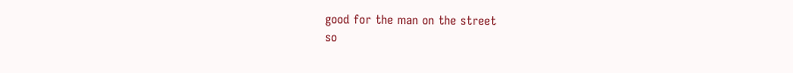good for the man on the street
so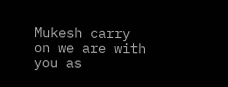Mukesh carry on we are with you as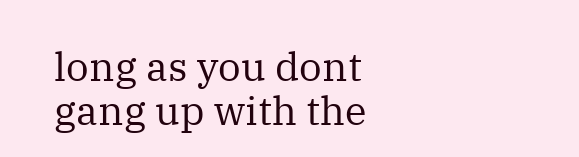long as you dont gang up with the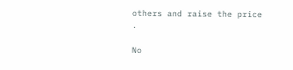others and raise the price .

No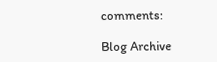comments:

Blog Archive